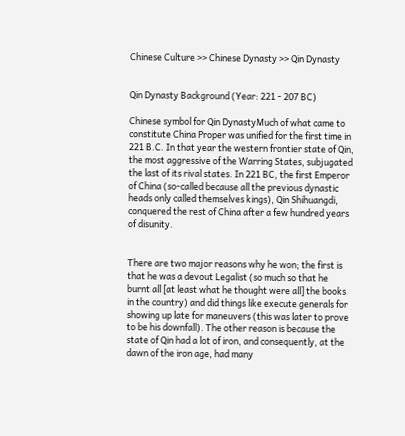Chinese Culture >> Chinese Dynasty >> Qin Dynasty


Qin Dynasty Background (Year: 221 - 207 BC)

Chinese symbol for Qin DynastyMuch of what came to constitute China Proper was unified for the first time in 221 B.C. In that year the western frontier state of Qin, the most aggressive of the Warring States, subjugated the last of its rival states. In 221 BC, the first Emperor of China (so-called because all the previous dynastic heads only called themselves kings), Qin Shihuangdi, conquered the rest of China after a few hundred years of disunity.


There are two major reasons why he won; the first is that he was a devout Legalist (so much so that he burnt all [at least what he thought were all] the books in the country) and did things like execute generals for showing up late for maneuvers (this was later to prove to be his downfall). The other reason is because the state of Qin had a lot of iron, and consequently, at the dawn of the iron age, had many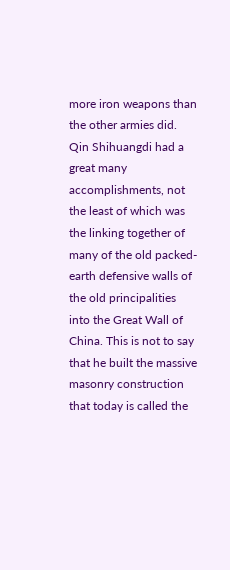more iron weapons than the other armies did. Qin Shihuangdi had a great many accomplishments, not the least of which was the linking together of many of the old packed-earth defensive walls of the old principalities into the Great Wall of China. This is not to say that he built the massive masonry construction that today is called the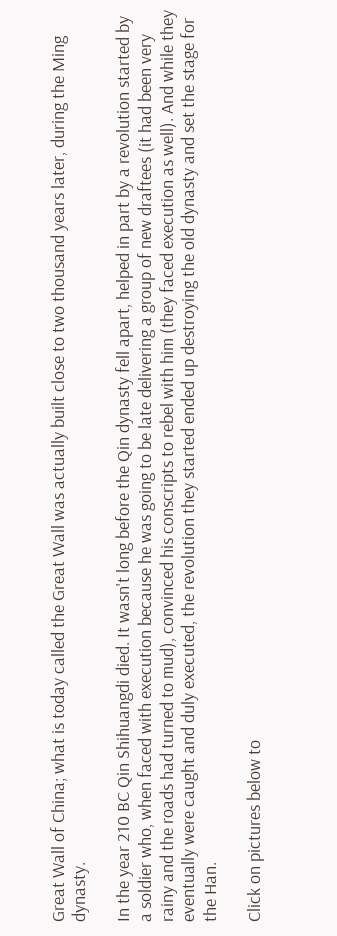Great Wall of China; what is today called the Great Wall was actually built close to two thousand years later, during the Ming dynasty.

In the year 210 BC Qin Shihuangdi died. It wasn't long before the Qin dynasty fell apart, helped in part by a revolution started by a soldier who, when faced with execution because he was going to be late delivering a group of new draftees (it had been very rainy and the roads had turned to mud), convinced his conscripts to rebel with him (they faced execution as well). And while they eventually were caught and duly executed, the revolution they started ended up destroying the old dynasty and set the stage for the Han.

Click on pictures below to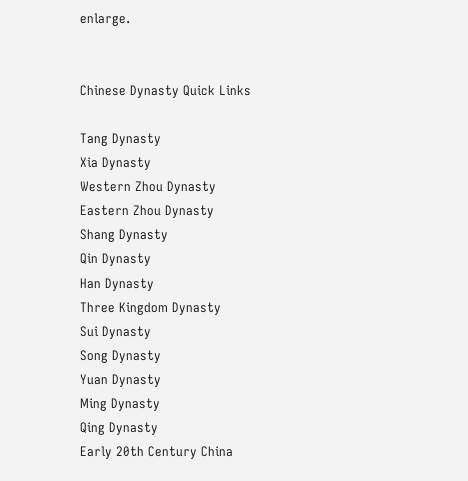enlarge.


Chinese Dynasty Quick Links

Tang Dynasty
Xia Dynasty
Western Zhou Dynasty
Eastern Zhou Dynasty
Shang Dynasty
Qin Dynasty
Han Dynasty
Three Kingdom Dynasty
Sui Dynasty
Song Dynasty
Yuan Dynasty
Ming Dynasty
Qing Dynasty
Early 20th Century China